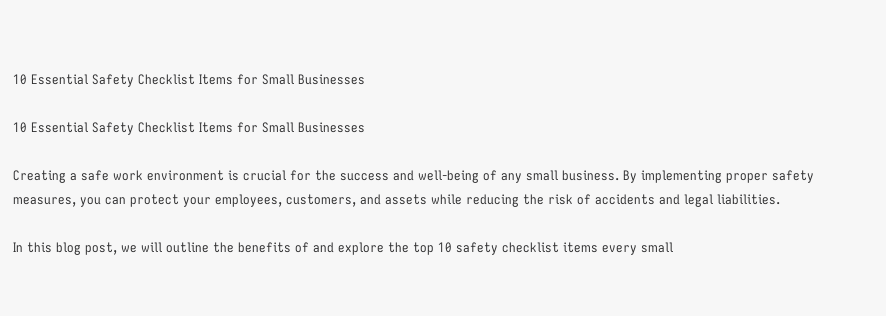10 Essential Safety Checklist Items for Small Businesses

10 Essential Safety Checklist Items for Small Businesses

Creating a safe work environment is crucial for the success and well-being of any small business. By implementing proper safety measures, you can protect your employees, customers, and assets while reducing the risk of accidents and legal liabilities.

In this blog post, we will outline the benefits of and explore the top 10 safety checklist items every small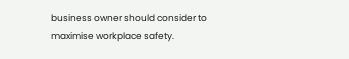business owner should consider to maximise workplace safety.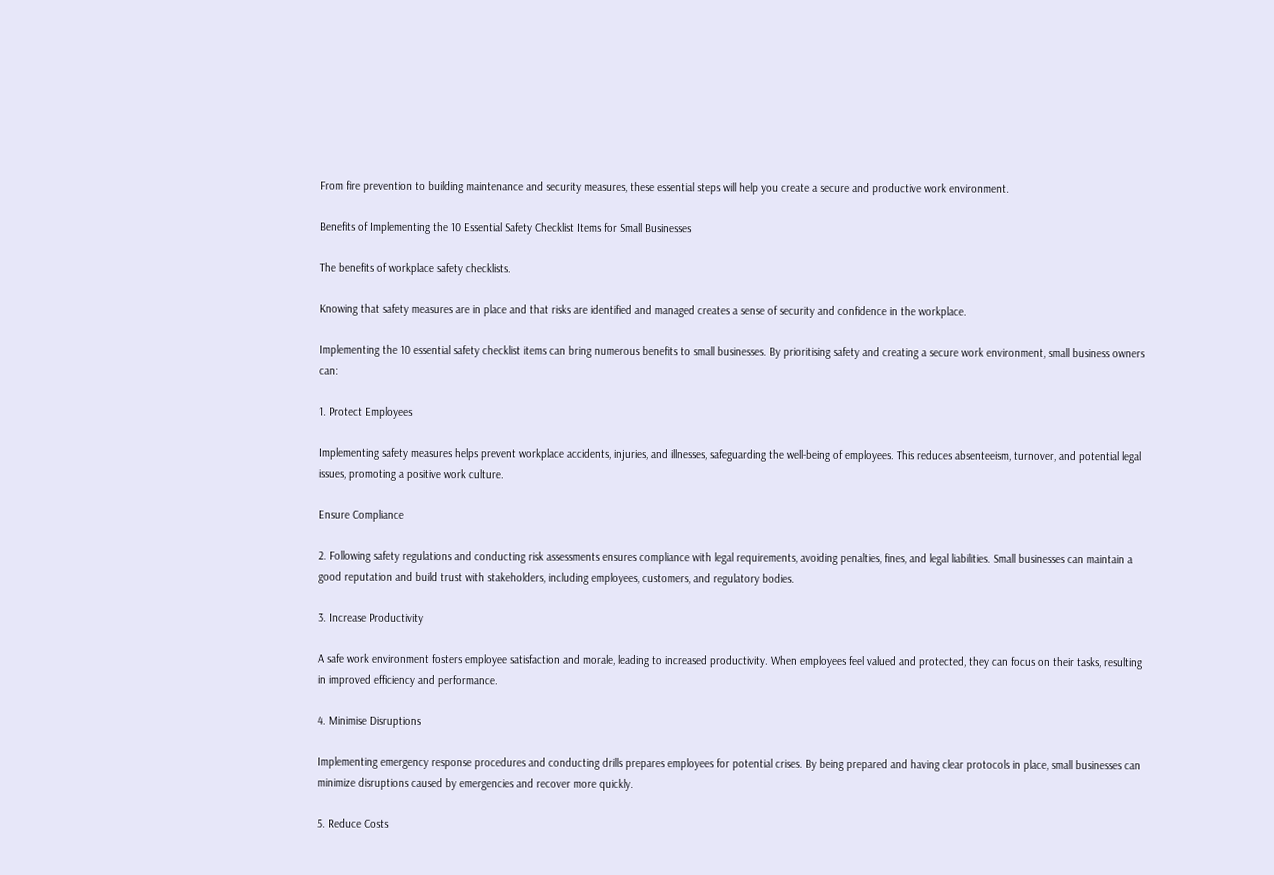From fire prevention to building maintenance and security measures, these essential steps will help you create a secure and productive work environment.

Benefits of Implementing the 10 Essential Safety Checklist Items for Small Businesses

The benefits of workplace safety checklists.

Knowing that safety measures are in place and that risks are identified and managed creates a sense of security and confidence in the workplace.

Implementing the 10 essential safety checklist items can bring numerous benefits to small businesses. By prioritising safety and creating a secure work environment, small business owners can:

1. Protect Employees

Implementing safety measures helps prevent workplace accidents, injuries, and illnesses, safeguarding the well-being of employees. This reduces absenteeism, turnover, and potential legal issues, promoting a positive work culture.

Ensure Compliance

2. Following safety regulations and conducting risk assessments ensures compliance with legal requirements, avoiding penalties, fines, and legal liabilities. Small businesses can maintain a good reputation and build trust with stakeholders, including employees, customers, and regulatory bodies.

3. Increase Productivity

A safe work environment fosters employee satisfaction and morale, leading to increased productivity. When employees feel valued and protected, they can focus on their tasks, resulting in improved efficiency and performance.

4. Minimise Disruptions

Implementing emergency response procedures and conducting drills prepares employees for potential crises. By being prepared and having clear protocols in place, small businesses can minimize disruptions caused by emergencies and recover more quickly.

5. Reduce Costs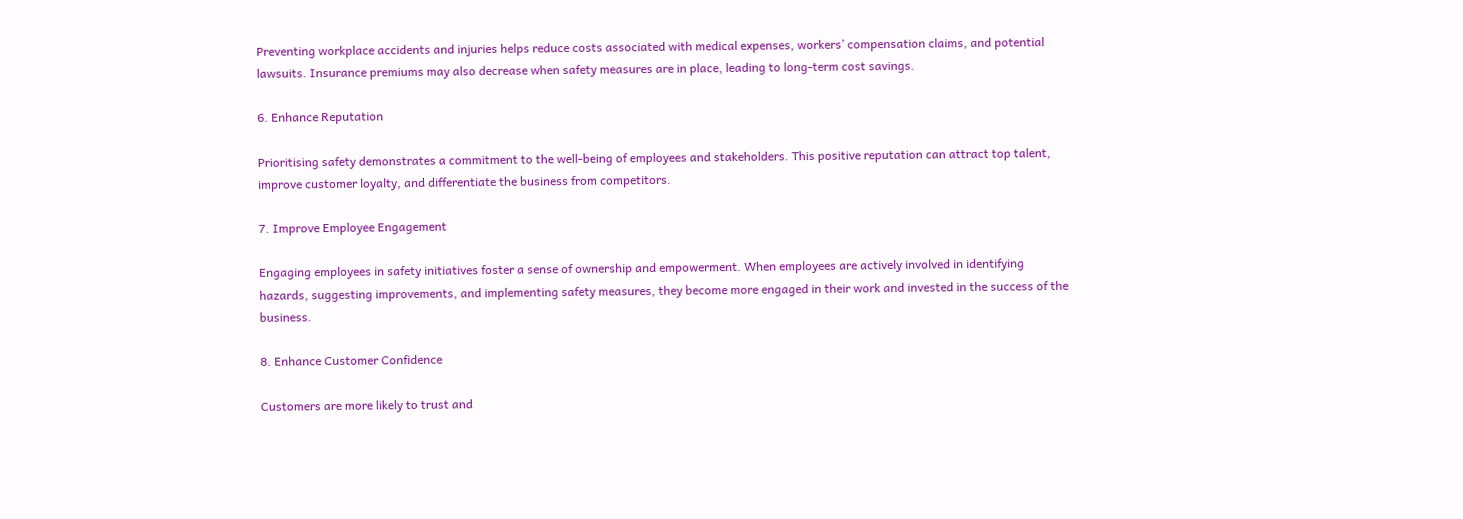Preventing workplace accidents and injuries helps reduce costs associated with medical expenses, workers’ compensation claims, and potential lawsuits. Insurance premiums may also decrease when safety measures are in place, leading to long-term cost savings.

6. Enhance Reputation

Prioritising safety demonstrates a commitment to the well-being of employees and stakeholders. This positive reputation can attract top talent, improve customer loyalty, and differentiate the business from competitors.

7. Improve Employee Engagement

Engaging employees in safety initiatives foster a sense of ownership and empowerment. When employees are actively involved in identifying hazards, suggesting improvements, and implementing safety measures, they become more engaged in their work and invested in the success of the business.

8. Enhance Customer Confidence

Customers are more likely to trust and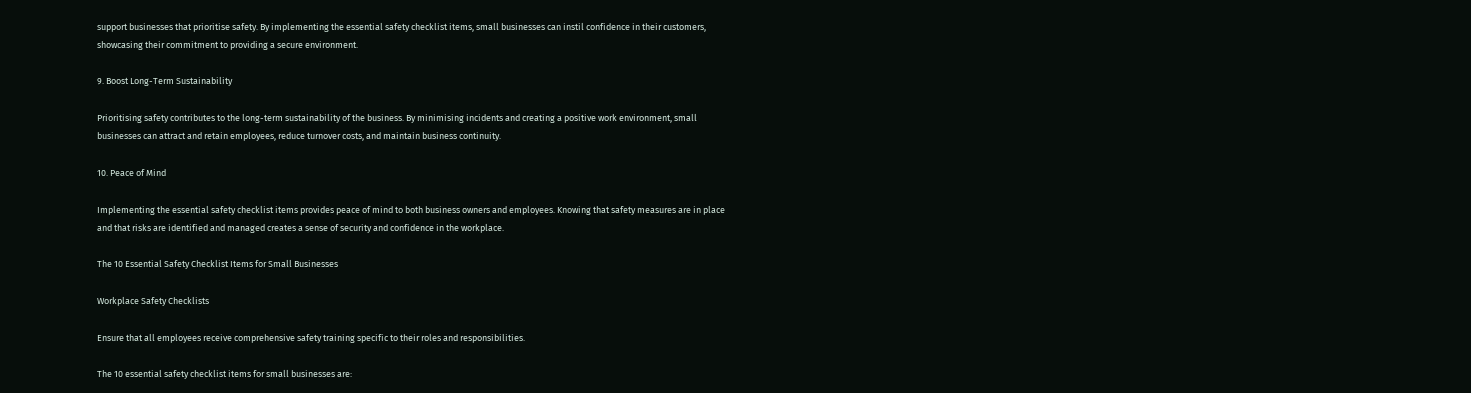support businesses that prioritise safety. By implementing the essential safety checklist items, small businesses can instil confidence in their customers, showcasing their commitment to providing a secure environment.

9. Boost Long-Term Sustainability

Prioritising safety contributes to the long-term sustainability of the business. By minimising incidents and creating a positive work environment, small businesses can attract and retain employees, reduce turnover costs, and maintain business continuity.

10. Peace of Mind

Implementing the essential safety checklist items provides peace of mind to both business owners and employees. Knowing that safety measures are in place and that risks are identified and managed creates a sense of security and confidence in the workplace.

The 10 Essential Safety Checklist Items for Small Businesses

Workplace Safety Checklists

Ensure that all employees receive comprehensive safety training specific to their roles and responsibilities.

The 10 essential safety checklist items for small businesses are: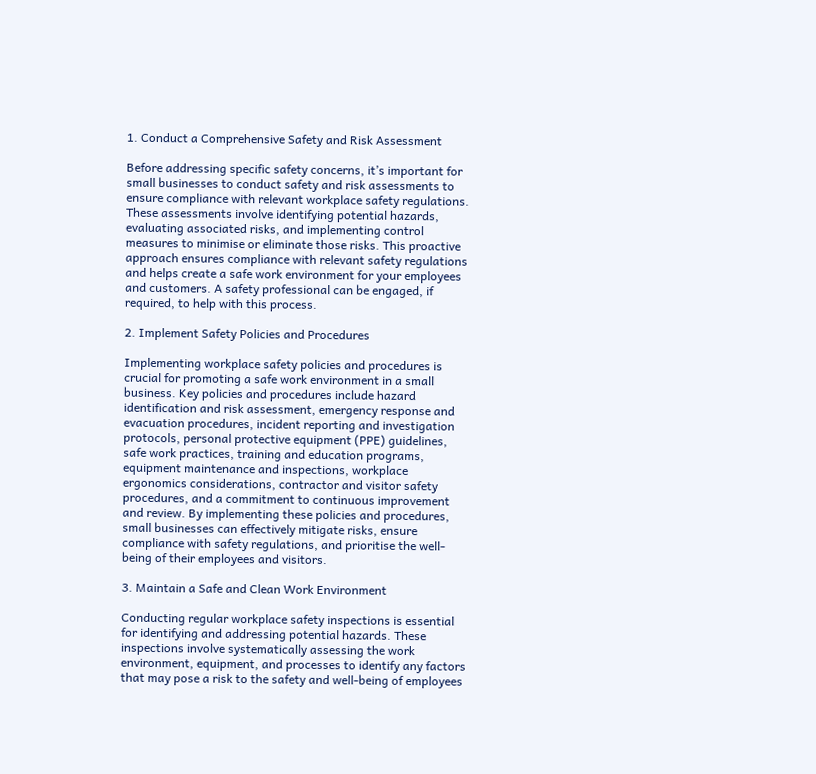1. Conduct a Comprehensive Safety and Risk Assessment

Before addressing specific safety concerns, it’s important for small businesses to conduct safety and risk assessments to ensure compliance with relevant workplace safety regulations. These assessments involve identifying potential hazards, evaluating associated risks, and implementing control measures to minimise or eliminate those risks. This proactive approach ensures compliance with relevant safety regulations and helps create a safe work environment for your employees and customers. A safety professional can be engaged, if required, to help with this process.

2. Implement Safety Policies and Procedures

Implementing workplace safety policies and procedures is crucial for promoting a safe work environment in a small business. Key policies and procedures include hazard identification and risk assessment, emergency response and evacuation procedures, incident reporting and investigation protocols, personal protective equipment (PPE) guidelines, safe work practices, training and education programs, equipment maintenance and inspections, workplace ergonomics considerations, contractor and visitor safety procedures, and a commitment to continuous improvement and review. By implementing these policies and procedures, small businesses can effectively mitigate risks, ensure compliance with safety regulations, and prioritise the well-being of their employees and visitors.

3. Maintain a Safe and Clean Work Environment

Conducting regular workplace safety inspections is essential for identifying and addressing potential hazards. These inspections involve systematically assessing the work environment, equipment, and processes to identify any factors that may pose a risk to the safety and well-being of employees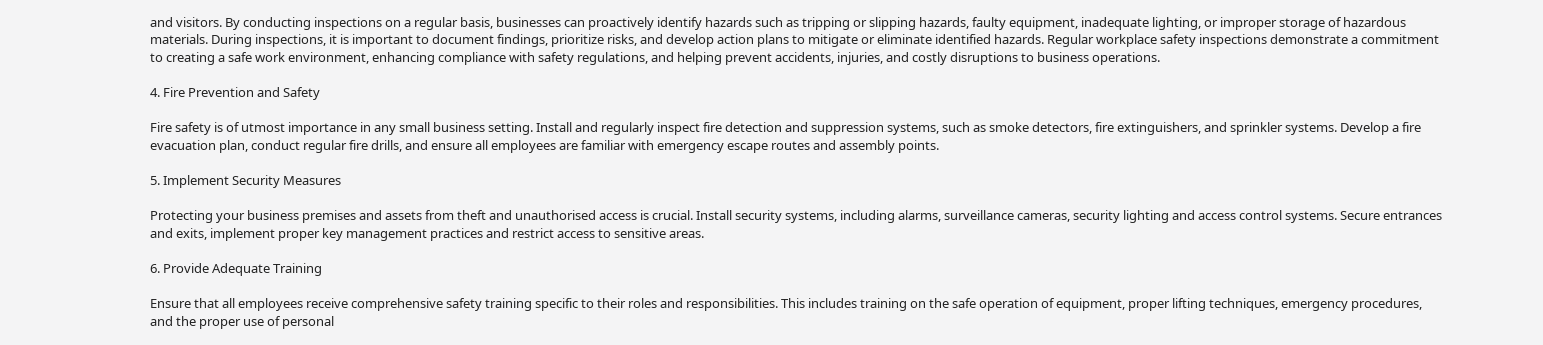and visitors. By conducting inspections on a regular basis, businesses can proactively identify hazards such as tripping or slipping hazards, faulty equipment, inadequate lighting, or improper storage of hazardous materials. During inspections, it is important to document findings, prioritize risks, and develop action plans to mitigate or eliminate identified hazards. Regular workplace safety inspections demonstrate a commitment to creating a safe work environment, enhancing compliance with safety regulations, and helping prevent accidents, injuries, and costly disruptions to business operations.

4. Fire Prevention and Safety

Fire safety is of utmost importance in any small business setting. Install and regularly inspect fire detection and suppression systems, such as smoke detectors, fire extinguishers, and sprinkler systems. Develop a fire evacuation plan, conduct regular fire drills, and ensure all employees are familiar with emergency escape routes and assembly points.

5. Implement Security Measures

Protecting your business premises and assets from theft and unauthorised access is crucial. Install security systems, including alarms, surveillance cameras, security lighting and access control systems. Secure entrances and exits, implement proper key management practices and restrict access to sensitive areas.

6. Provide Adequate Training

Ensure that all employees receive comprehensive safety training specific to their roles and responsibilities. This includes training on the safe operation of equipment, proper lifting techniques, emergency procedures, and the proper use of personal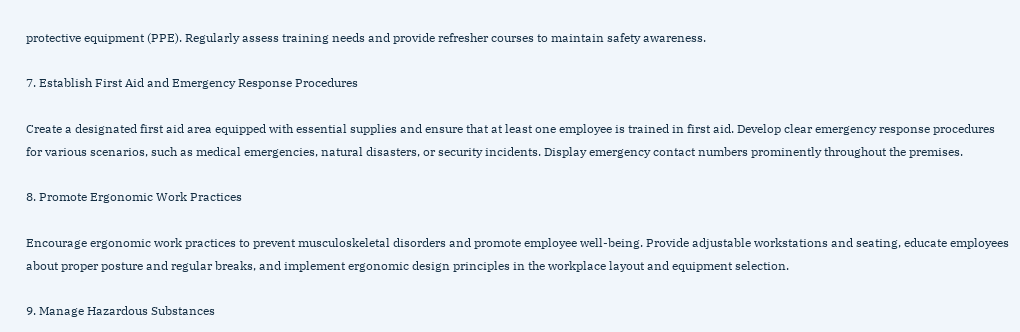protective equipment (PPE). Regularly assess training needs and provide refresher courses to maintain safety awareness.

7. Establish First Aid and Emergency Response Procedures

Create a designated first aid area equipped with essential supplies and ensure that at least one employee is trained in first aid. Develop clear emergency response procedures for various scenarios, such as medical emergencies, natural disasters, or security incidents. Display emergency contact numbers prominently throughout the premises.

8. Promote Ergonomic Work Practices

Encourage ergonomic work practices to prevent musculoskeletal disorders and promote employee well-being. Provide adjustable workstations and seating, educate employees about proper posture and regular breaks, and implement ergonomic design principles in the workplace layout and equipment selection.

9. Manage Hazardous Substances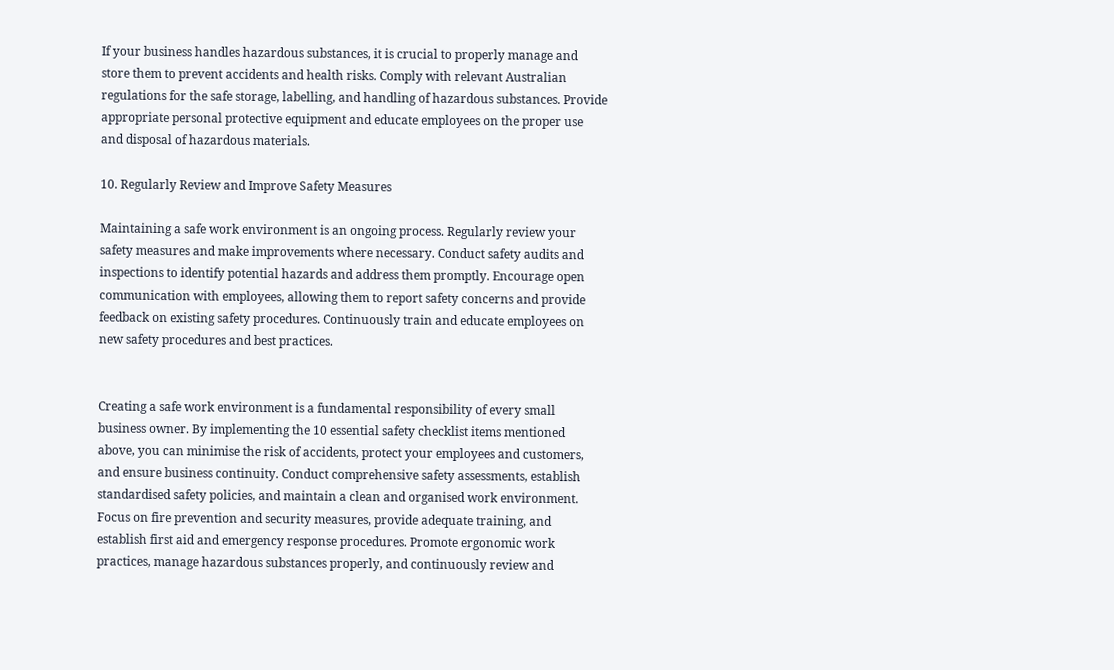If your business handles hazardous substances, it is crucial to properly manage and store them to prevent accidents and health risks. Comply with relevant Australian regulations for the safe storage, labelling, and handling of hazardous substances. Provide appropriate personal protective equipment and educate employees on the proper use and disposal of hazardous materials.

10. Regularly Review and Improve Safety Measures

Maintaining a safe work environment is an ongoing process. Regularly review your safety measures and make improvements where necessary. Conduct safety audits and inspections to identify potential hazards and address them promptly. Encourage open communication with employees, allowing them to report safety concerns and provide feedback on existing safety procedures. Continuously train and educate employees on new safety procedures and best practices.


Creating a safe work environment is a fundamental responsibility of every small business owner. By implementing the 10 essential safety checklist items mentioned above, you can minimise the risk of accidents, protect your employees and customers, and ensure business continuity. Conduct comprehensive safety assessments, establish standardised safety policies, and maintain a clean and organised work environment. Focus on fire prevention and security measures, provide adequate training, and establish first aid and emergency response procedures. Promote ergonomic work practices, manage hazardous substances properly, and continuously review and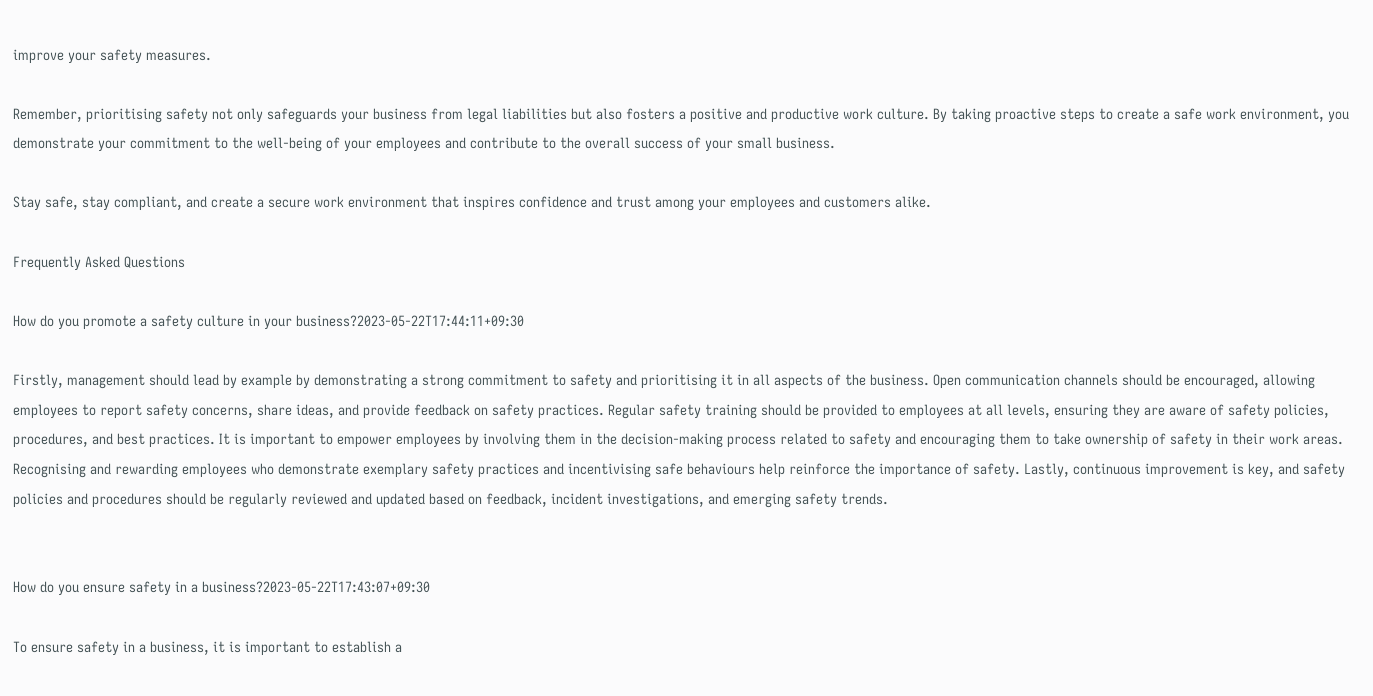improve your safety measures.

Remember, prioritising safety not only safeguards your business from legal liabilities but also fosters a positive and productive work culture. By taking proactive steps to create a safe work environment, you demonstrate your commitment to the well-being of your employees and contribute to the overall success of your small business.

Stay safe, stay compliant, and create a secure work environment that inspires confidence and trust among your employees and customers alike.

Frequently Asked Questions

How do you promote a safety culture in your business?2023-05-22T17:44:11+09:30

Firstly, management should lead by example by demonstrating a strong commitment to safety and prioritising it in all aspects of the business. Open communication channels should be encouraged, allowing employees to report safety concerns, share ideas, and provide feedback on safety practices. Regular safety training should be provided to employees at all levels, ensuring they are aware of safety policies, procedures, and best practices. It is important to empower employees by involving them in the decision-making process related to safety and encouraging them to take ownership of safety in their work areas. Recognising and rewarding employees who demonstrate exemplary safety practices and incentivising safe behaviours help reinforce the importance of safety. Lastly, continuous improvement is key, and safety policies and procedures should be regularly reviewed and updated based on feedback, incident investigations, and emerging safety trends.


How do you ensure safety in a business?2023-05-22T17:43:07+09:30

To ensure safety in a business, it is important to establish a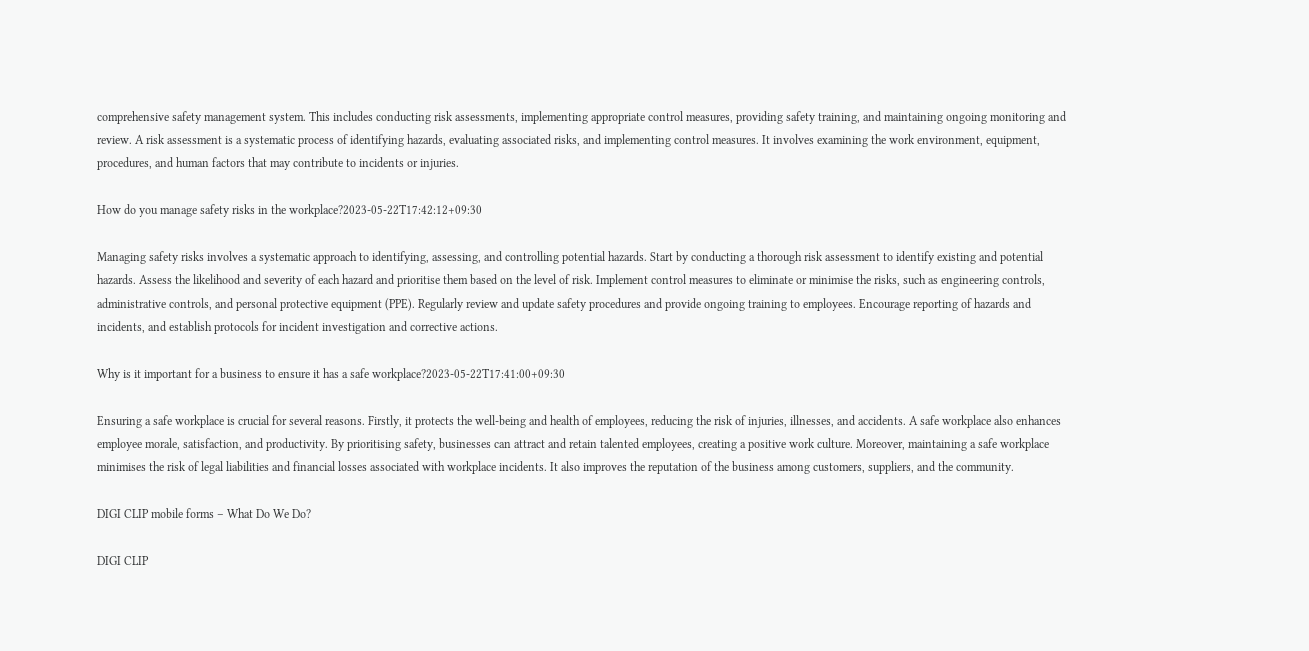comprehensive safety management system. This includes conducting risk assessments, implementing appropriate control measures, providing safety training, and maintaining ongoing monitoring and review. A risk assessment is a systematic process of identifying hazards, evaluating associated risks, and implementing control measures. It involves examining the work environment, equipment, procedures, and human factors that may contribute to incidents or injuries.

How do you manage safety risks in the workplace?2023-05-22T17:42:12+09:30

Managing safety risks involves a systematic approach to identifying, assessing, and controlling potential hazards. Start by conducting a thorough risk assessment to identify existing and potential hazards. Assess the likelihood and severity of each hazard and prioritise them based on the level of risk. Implement control measures to eliminate or minimise the risks, such as engineering controls, administrative controls, and personal protective equipment (PPE). Regularly review and update safety procedures and provide ongoing training to employees. Encourage reporting of hazards and incidents, and establish protocols for incident investigation and corrective actions.

Why is it important for a business to ensure it has a safe workplace?2023-05-22T17:41:00+09:30

Ensuring a safe workplace is crucial for several reasons. Firstly, it protects the well-being and health of employees, reducing the risk of injuries, illnesses, and accidents. A safe workplace also enhances employee morale, satisfaction, and productivity. By prioritising safety, businesses can attract and retain talented employees, creating a positive work culture. Moreover, maintaining a safe workplace minimises the risk of legal liabilities and financial losses associated with workplace incidents. It also improves the reputation of the business among customers, suppliers, and the community.

DIGI CLIP mobile forms – What Do We Do?

DIGI CLIP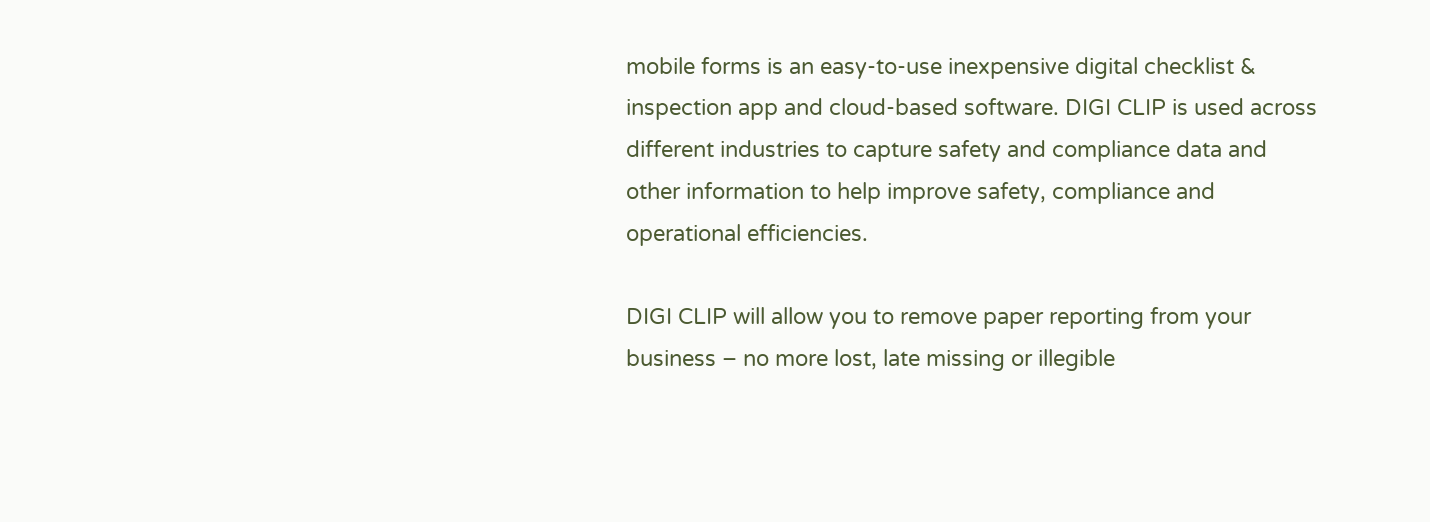mobile forms is an easy-to-use inexpensive digital checklist & inspection app and cloud-based software. DIGI CLIP is used across different industries to capture safety and compliance data and other information to help improve safety, compliance and operational efficiencies.

DIGI CLIP will allow you to remove paper reporting from your business – no more lost, late missing or illegible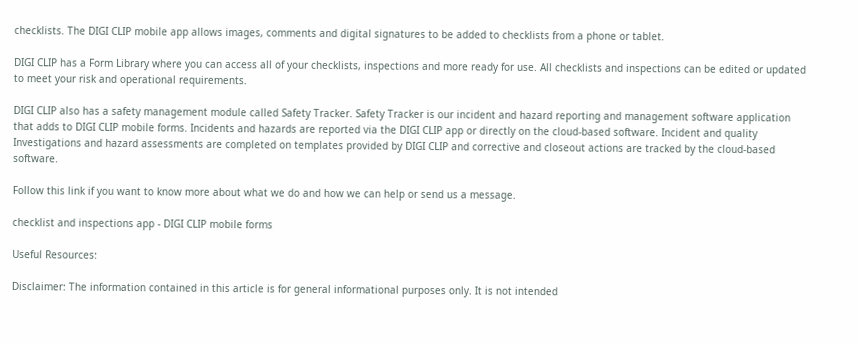checklists. The DIGI CLIP mobile app allows images, comments and digital signatures to be added to checklists from a phone or tablet.

DIGI CLIP has a Form Library where you can access all of your checklists, inspections and more ready for use. All checklists and inspections can be edited or updated to meet your risk and operational requirements.

DIGI CLIP also has a safety management module called Safety Tracker. Safety Tracker is our incident and hazard reporting and management software application that adds to DIGI CLIP mobile forms. Incidents and hazards are reported via the DIGI CLIP app or directly on the cloud-based software. Incident and quality Investigations and hazard assessments are completed on templates provided by DIGI CLIP and corrective and closeout actions are tracked by the cloud-based software.

Follow this link if you want to know more about what we do and how we can help or send us a message.

checklist and inspections app - DIGI CLIP mobile forms

Useful Resources:

Disclaimer: The information contained in this article is for general informational purposes only. It is not intended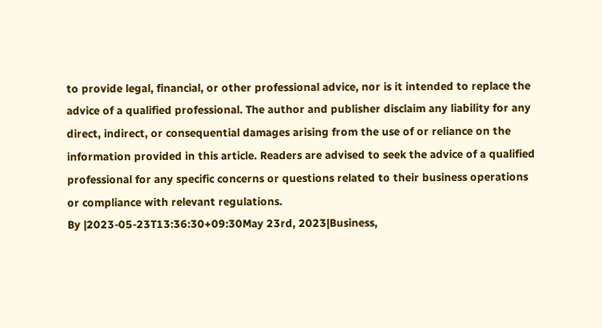to provide legal, financial, or other professional advice, nor is it intended to replace the advice of a qualified professional. The author and publisher disclaim any liability for any direct, indirect, or consequential damages arising from the use of or reliance on the information provided in this article. Readers are advised to seek the advice of a qualified professional for any specific concerns or questions related to their business operations or compliance with relevant regulations.
By |2023-05-23T13:36:30+09:30May 23rd, 2023|Business,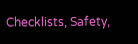Checklists, Safety,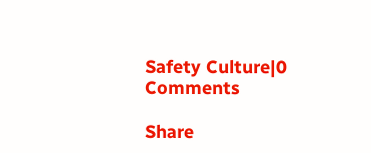Safety Culture|0 Comments

Share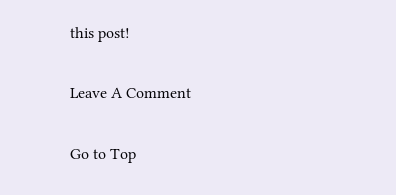this post!

Leave A Comment

Go to Top